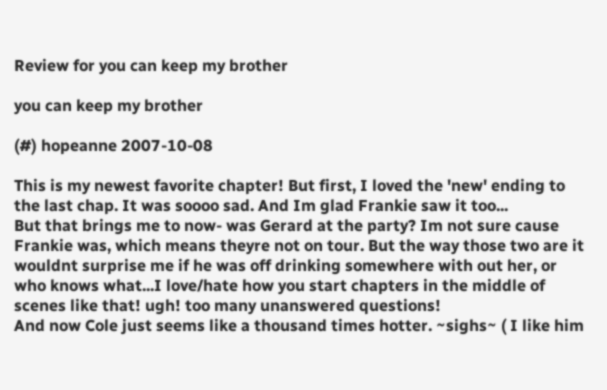Review for you can keep my brother

you can keep my brother

(#) hopeanne 2007-10-08

This is my newest favorite chapter! But first, I loved the 'new' ending to the last chap. It was soooo sad. And Im glad Frankie saw it too...
But that brings me to now- was Gerard at the party? Im not sure cause Frankie was, which means theyre not on tour. But the way those two are it wouldnt surprise me if he was off drinking somewhere with out her, or who knows what...I love/hate how you start chapters in the middle of scenes like that! ugh! too many unanswered questions!
And now Cole just seems like a thousand times hotter. ~sighs~ ( I like him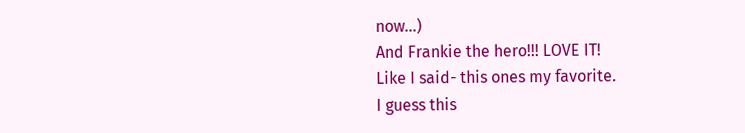now...)
And Frankie the hero!!! LOVE IT!
Like I said- this ones my favorite.
I guess this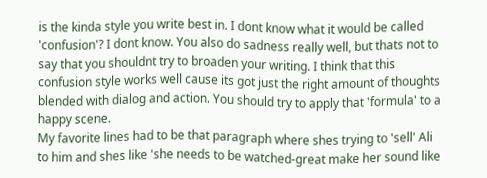is the kinda style you write best in. I dont know what it would be called 'confusion'? I dont know. You also do sadness really well, but thats not to say that you shouldnt try to broaden your writing. I think that this confusion style works well cause its got just the right amount of thoughts blended with dialog and action. You should try to apply that 'formula' to a happy scene.
My favorite lines had to be that paragraph where shes trying to 'sell' Ali to him and shes like 'she needs to be watched-great make her sound like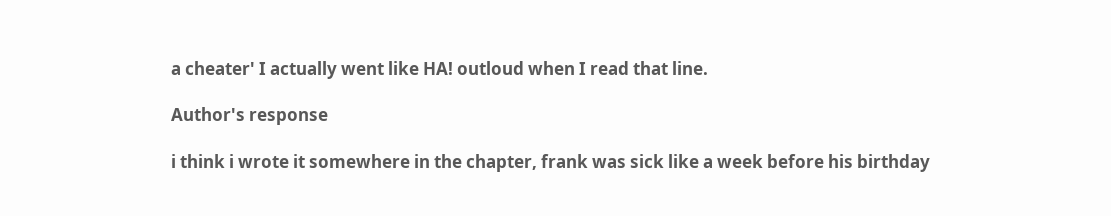a cheater' I actually went like HA! outloud when I read that line.

Author's response

i think i wrote it somewhere in the chapter, frank was sick like a week before his birthday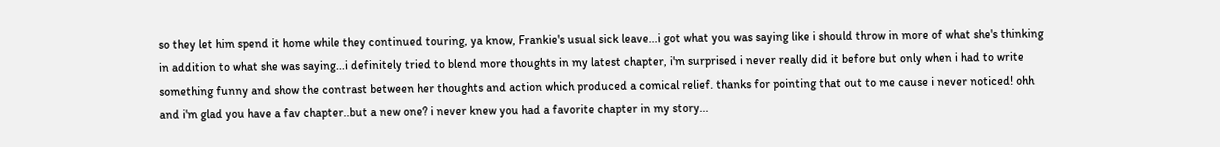so they let him spend it home while they continued touring, ya know, Frankie's usual sick leave...i got what you was saying like i should throw in more of what she's thinking in addition to what she was saying...i definitely tried to blend more thoughts in my latest chapter, i'm surprised i never really did it before but only when i had to write something funny and show the contrast between her thoughts and action which produced a comical relief. thanks for pointing that out to me cause i never noticed! ohh and i'm glad you have a fav chapter..but a new one? i never knew you had a favorite chapter in my story...